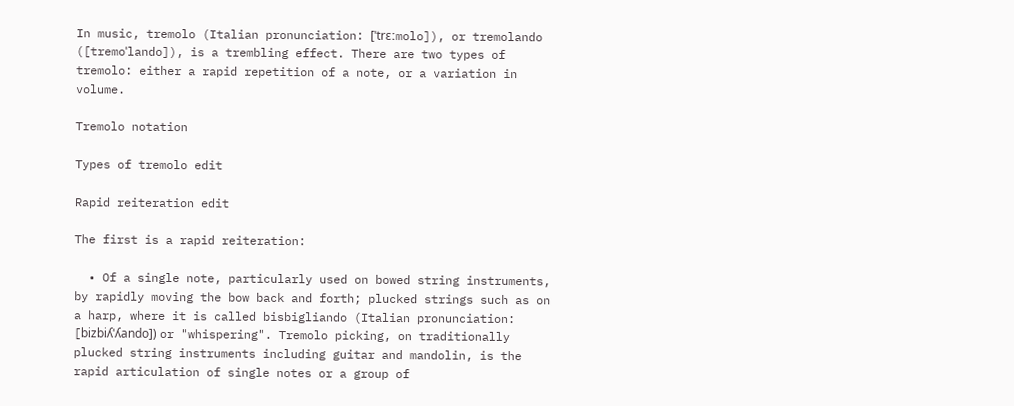In music, tremolo (Italian pronunciation: [ˈtrɛːmolo]), or tremolando ([tremoˈlando]), is a trembling effect. There are two types of tremolo: either a rapid repetition of a note, or a variation in volume.

Tremolo notation

Types of tremolo edit

Rapid reiteration edit

The first is a rapid reiteration:

  • Of a single note, particularly used on bowed string instruments, by rapidly moving the bow back and forth; plucked strings such as on a harp, where it is called bisbigliando (Italian pronunciation: [bizbiʎˈʎando]) or "whispering". Tremolo picking, on traditionally plucked string instruments including guitar and mandolin, is the rapid articulation of single notes or a group of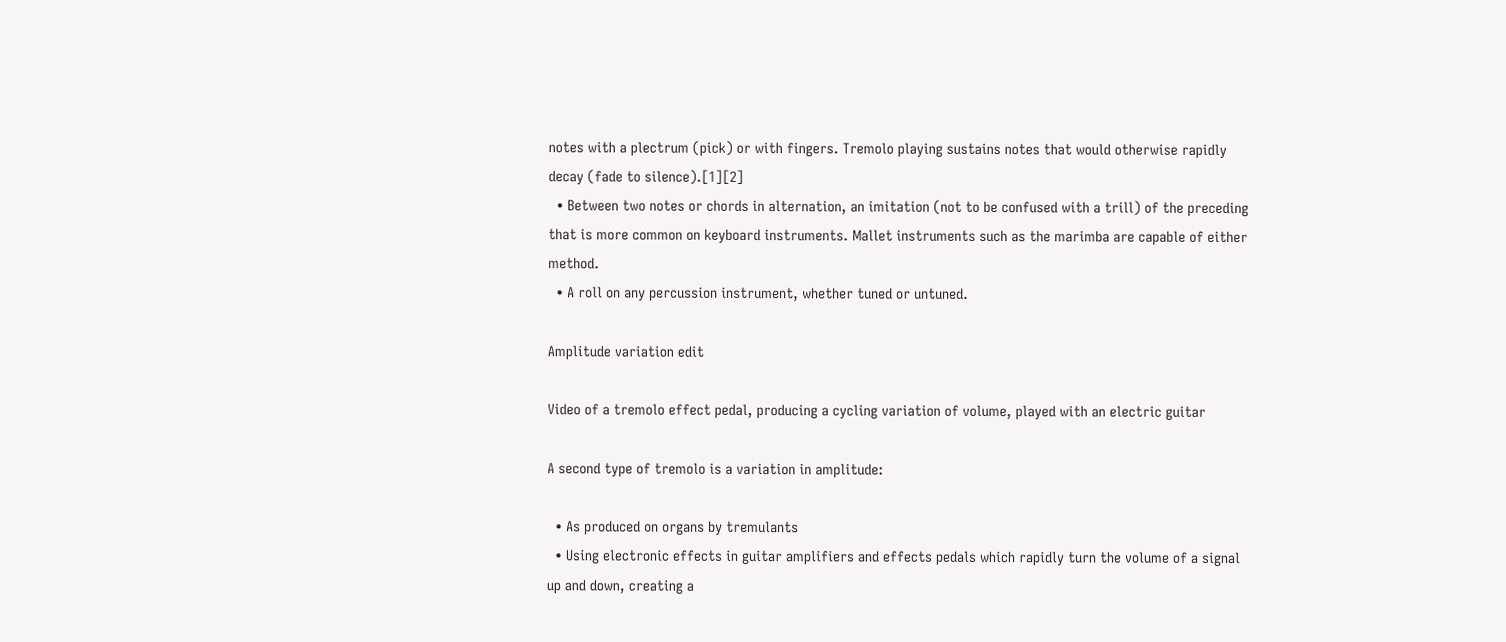notes with a plectrum (pick) or with fingers. Tremolo playing sustains notes that would otherwise rapidly decay (fade to silence).[1][2]
  • Between two notes or chords in alternation, an imitation (not to be confused with a trill) of the preceding that is more common on keyboard instruments. Mallet instruments such as the marimba are capable of either method.
  • A roll on any percussion instrument, whether tuned or untuned.

Amplitude variation edit

Video of a tremolo effect pedal, producing a cycling variation of volume, played with an electric guitar

A second type of tremolo is a variation in amplitude:

  • As produced on organs by tremulants
  • Using electronic effects in guitar amplifiers and effects pedals which rapidly turn the volume of a signal up and down, creating a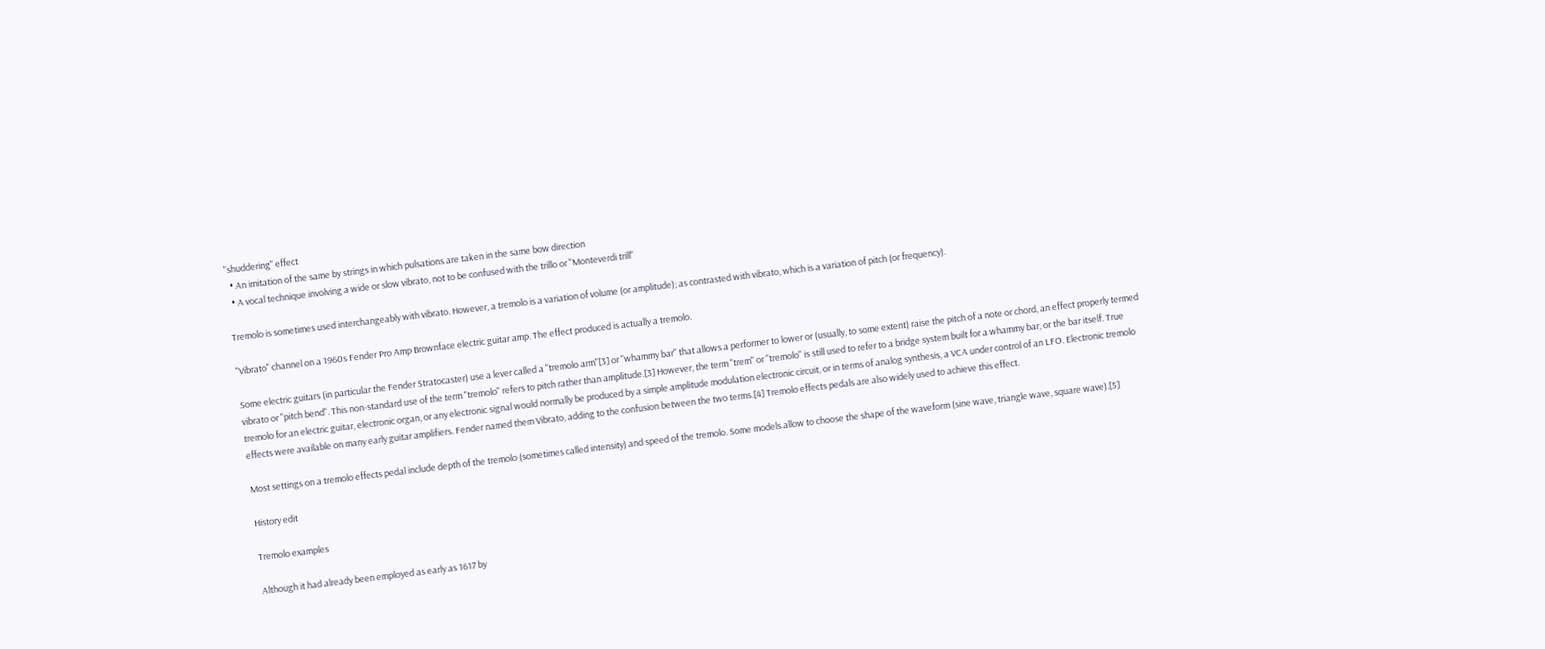"shuddering" effect
  • An imitation of the same by strings in which pulsations are taken in the same bow direction
  • A vocal technique involving a wide or slow vibrato, not to be confused with the trillo or "Monteverdi trill"

Tremolo is sometimes used interchangeably with vibrato. However, a tremolo is a variation of volume (or amplitude); as contrasted with vibrato, which is a variation of pitch (or frequency).

"Vibrato" channel on a 1960s Fender Pro Amp Brownface electric guitar amp. The effect produced is actually a tremolo.

Some electric guitars (in particular the Fender Stratocaster) use a lever called a "tremolo arm"[3] or "whammy bar" that allows a performer to lower or (usually, to some extent) raise the pitch of a note or chord, an effect properly termed vibrato or "pitch bend". This non-standard use of the term "tremolo" refers to pitch rather than amplitude.[3] However, the term "trem" or "tremolo" is still used to refer to a bridge system built for a whammy bar, or the bar itself. True tremolo for an electric guitar, electronic organ, or any electronic signal would normally be produced by a simple amplitude modulation electronic circuit, or in terms of analog synthesis, a VCA under control of an LFO. Electronic tremolo effects were available on many early guitar amplifiers. Fender named them Vibrato, adding to the confusion between the two terms.[4] Tremolo effects pedals are also widely used to achieve this effect.

Most settings on a tremolo effects pedal include depth of the tremolo (sometimes called intensity) and speed of the tremolo. Some models allow to choose the shape of the waveform (sine wave, triangle wave, square wave).[5]

History edit

Tremolo examples

Although it had already been employed as early as 1617 by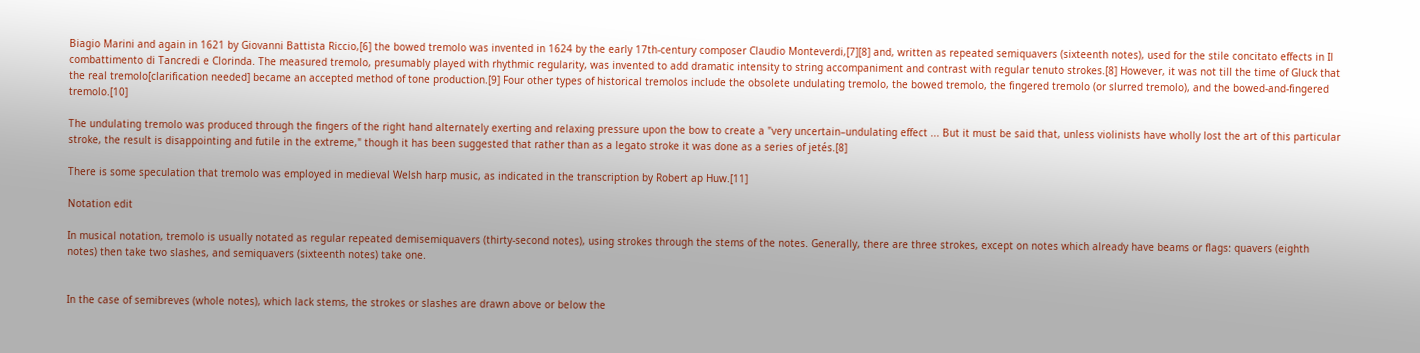Biagio Marini and again in 1621 by Giovanni Battista Riccio,[6] the bowed tremolo was invented in 1624 by the early 17th-century composer Claudio Monteverdi,[7][8] and, written as repeated semiquavers (sixteenth notes), used for the stile concitato effects in Il combattimento di Tancredi e Clorinda. The measured tremolo, presumably played with rhythmic regularity, was invented to add dramatic intensity to string accompaniment and contrast with regular tenuto strokes.[8] However, it was not till the time of Gluck that the real tremolo[clarification needed] became an accepted method of tone production.[9] Four other types of historical tremolos include the obsolete undulating tremolo, the bowed tremolo, the fingered tremolo (or slurred tremolo), and the bowed-and-fingered tremolo.[10]

The undulating tremolo was produced through the fingers of the right hand alternately exerting and relaxing pressure upon the bow to create a "very uncertain–undulating effect ... But it must be said that, unless violinists have wholly lost the art of this particular stroke, the result is disappointing and futile in the extreme," though it has been suggested that rather than as a legato stroke it was done as a series of jetés.[8]

There is some speculation that tremolo was employed in medieval Welsh harp music, as indicated in the transcription by Robert ap Huw.[11]

Notation edit

In musical notation, tremolo is usually notated as regular repeated demisemiquavers (thirty-second notes), using strokes through the stems of the notes. Generally, there are three strokes, except on notes which already have beams or flags: quavers (eighth notes) then take two slashes, and semiquavers (sixteenth notes) take one.


In the case of semibreves (whole notes), which lack stems, the strokes or slashes are drawn above or below the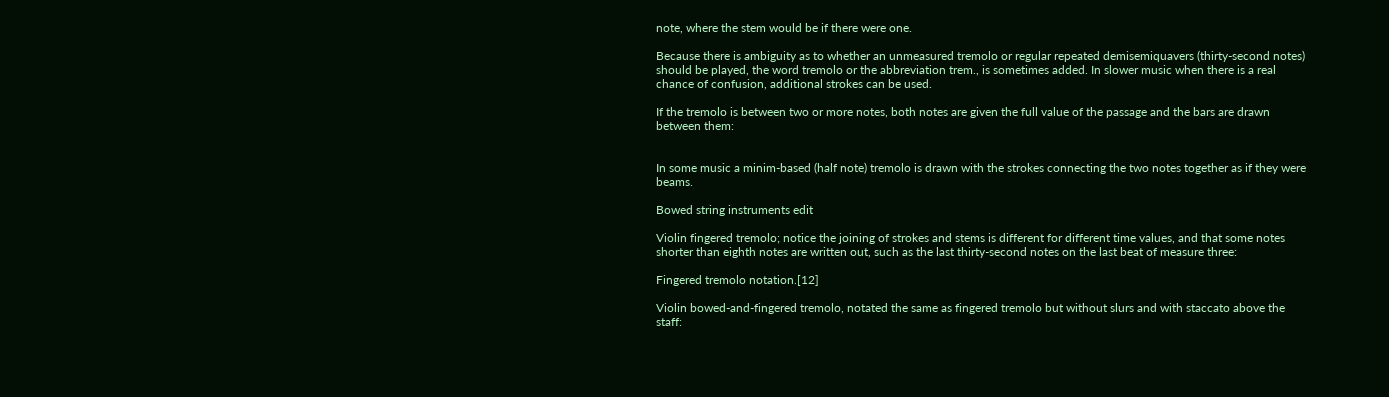note, where the stem would be if there were one.

Because there is ambiguity as to whether an unmeasured tremolo or regular repeated demisemiquavers (thirty-second notes) should be played, the word tremolo or the abbreviation trem., is sometimes added. In slower music when there is a real chance of confusion, additional strokes can be used.

If the tremolo is between two or more notes, both notes are given the full value of the passage and the bars are drawn between them:


In some music a minim-based (half note) tremolo is drawn with the strokes connecting the two notes together as if they were beams.

Bowed string instruments edit

Violin fingered tremolo; notice the joining of strokes and stems is different for different time values, and that some notes shorter than eighth notes are written out, such as the last thirty-second notes on the last beat of measure three:

Fingered tremolo notation.[12]

Violin bowed-and-fingered tremolo, notated the same as fingered tremolo but without slurs and with staccato above the staff: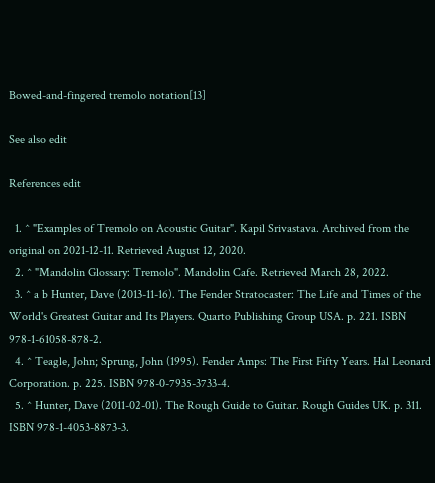Bowed-and-fingered tremolo notation[13]

See also edit

References edit

  1. ^ "Examples of Tremolo on Acoustic Guitar". Kapil Srivastava. Archived from the original on 2021-12-11. Retrieved August 12, 2020.
  2. ^ "Mandolin Glossary: Tremolo". Mandolin Cafe. Retrieved March 28, 2022.
  3. ^ a b Hunter, Dave (2013-11-16). The Fender Stratocaster: The Life and Times of the World's Greatest Guitar and Its Players. Quarto Publishing Group USA. p. 221. ISBN 978-1-61058-878-2.
  4. ^ Teagle, John; Sprung, John (1995). Fender Amps: The First Fifty Years. Hal Leonard Corporation. p. 225. ISBN 978-0-7935-3733-4.
  5. ^ Hunter, Dave (2011-02-01). The Rough Guide to Guitar. Rough Guides UK. p. 311. ISBN 978-1-4053-8873-3.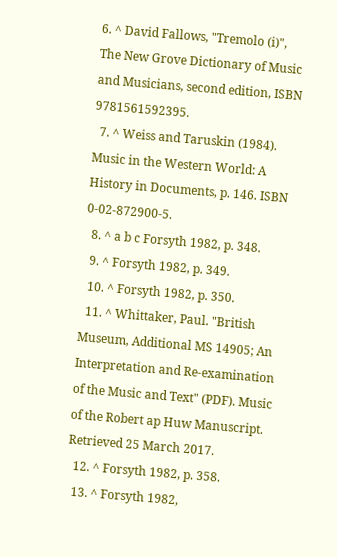6. ^ David Fallows, "Tremolo (i)", The New Grove Dictionary of Music and Musicians, second edition, ISBN 9781561592395.
  7. ^ Weiss and Taruskin (1984). Music in the Western World: A History in Documents, p. 146. ISBN 0-02-872900-5.
  8. ^ a b c Forsyth 1982, p. 348.
  9. ^ Forsyth 1982, p. 349.
  10. ^ Forsyth 1982, p. 350.
  11. ^ Whittaker, Paul. "British Museum, Additional MS 14905; An Interpretation and Re-examination of the Music and Text" (PDF). Music of the Robert ap Huw Manuscript. Retrieved 25 March 2017.
  12. ^ Forsyth 1982, p. 358.
  13. ^ Forsyth 1982,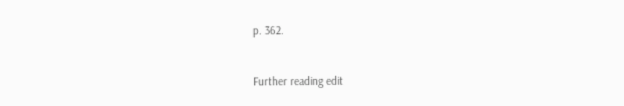p. 362.


Further reading edit